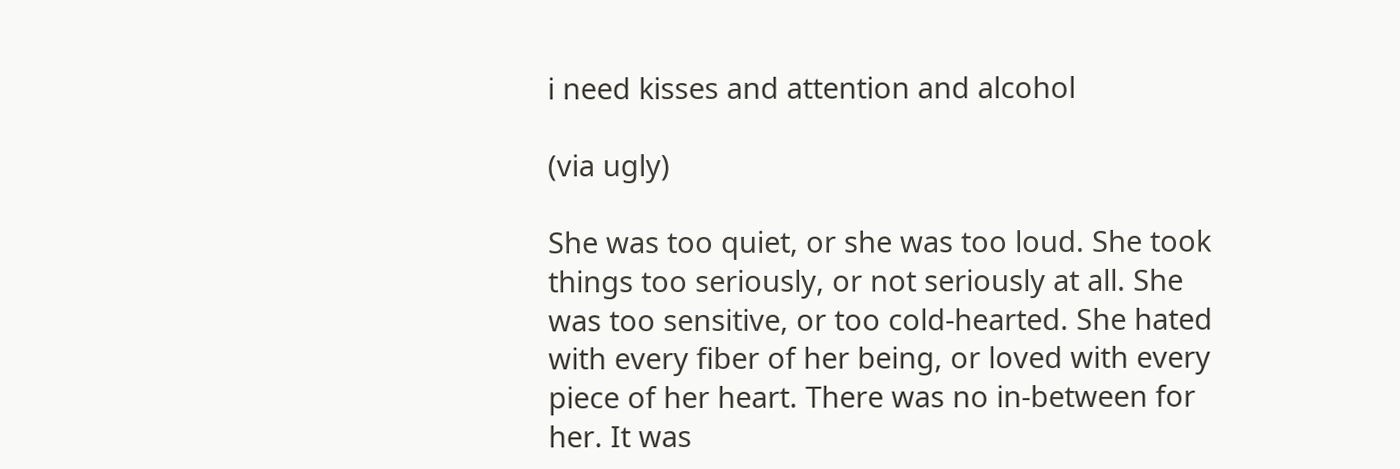i need kisses and attention and alcohol

(via ugly)

She was too quiet, or she was too loud. She took things too seriously, or not seriously at all. She was too sensitive, or too cold-hearted. She hated with every fiber of her being, or loved with every piece of her heart. There was no in-between for her. It was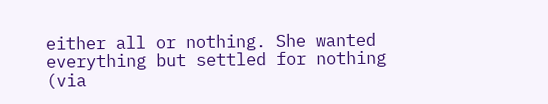either all or nothing. She wanted everything but settled for nothing
(via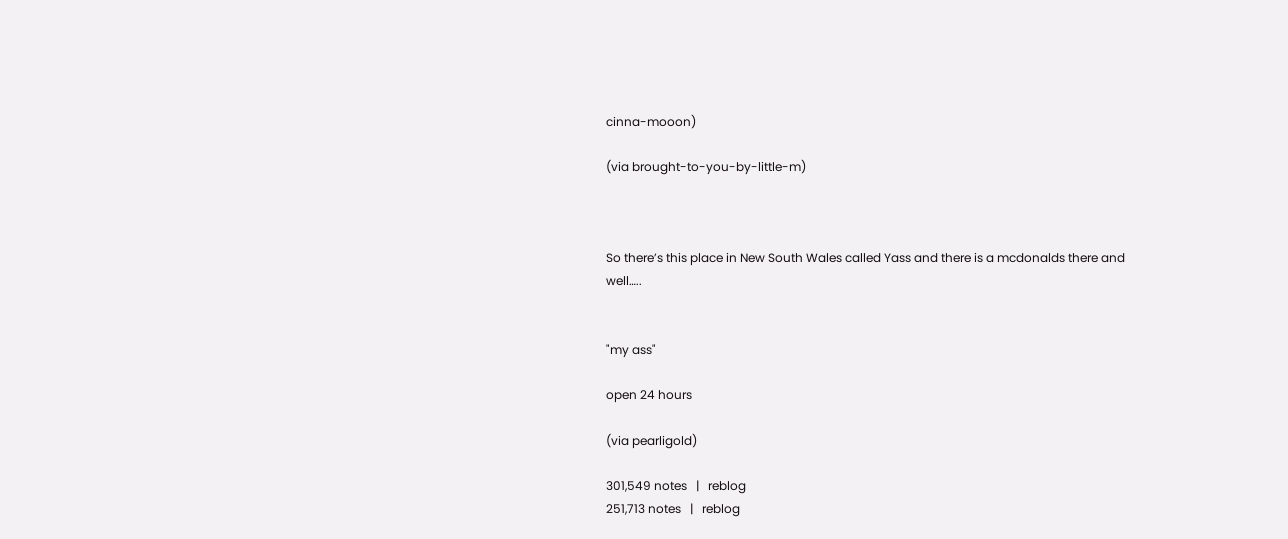cinna-mooon)

(via brought-to-you-by-little-m)



So there’s this place in New South Wales called Yass and there is a mcdonalds there and well…..


"my ass"

open 24 hours

(via pearligold)

301,549 notes   |   reblog
251,713 notes   |   reblog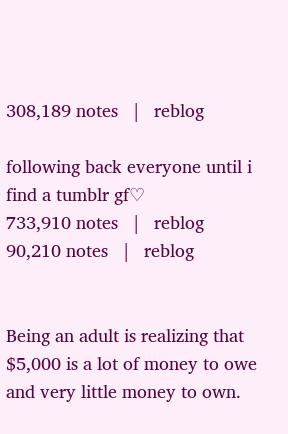308,189 notes   |   reblog

following back everyone until i find a tumblr gf♡
733,910 notes   |   reblog
90,210 notes   |   reblog


Being an adult is realizing that $5,000 is a lot of money to owe and very little money to own.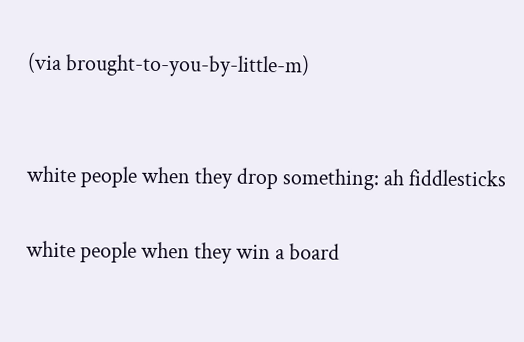(via brought-to-you-by-little-m)


white people when they drop something: ah fiddlesticks

white people when they win a board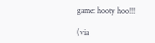game: hooty hoo!!!

(via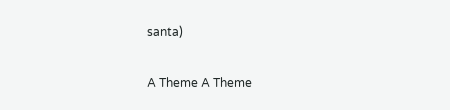santa)

A Theme A Theme